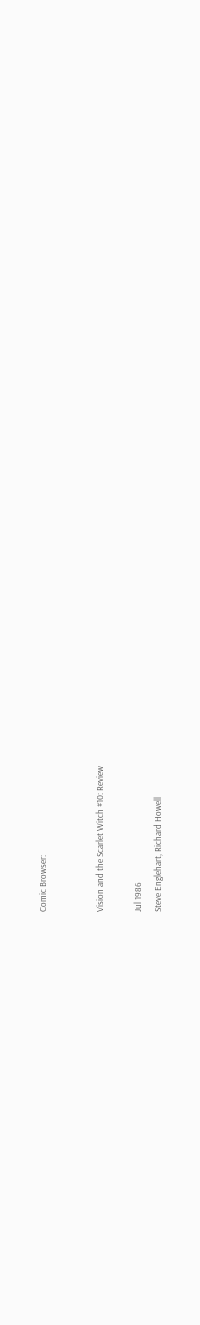Comic Browser:


Vision and the Scarlet Witch #10: Review

Jul 1986
Steve Englehart, Richard Howell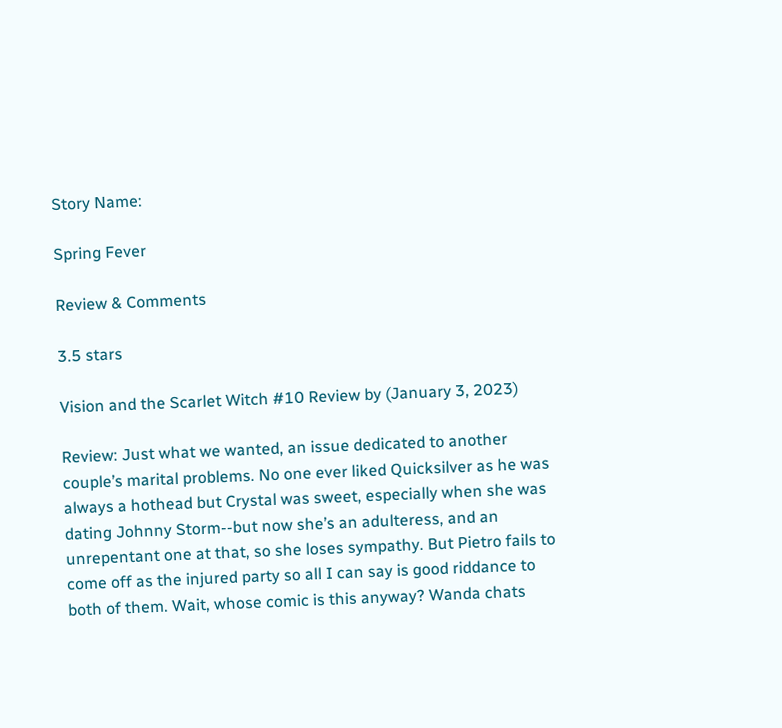Story Name:

Spring Fever

Review & Comments

3.5 stars

Vision and the Scarlet Witch #10 Review by (January 3, 2023)

Review: Just what we wanted, an issue dedicated to another couple’s marital problems. No one ever liked Quicksilver as he was always a hothead but Crystal was sweet, especially when she was dating Johnny Storm--but now she’s an adulteress, and an unrepentant one at that, so she loses sympathy. But Pietro fails to come off as the injured party so all I can say is good riddance to both of them. Wait, whose comic is this anyway? Wanda chats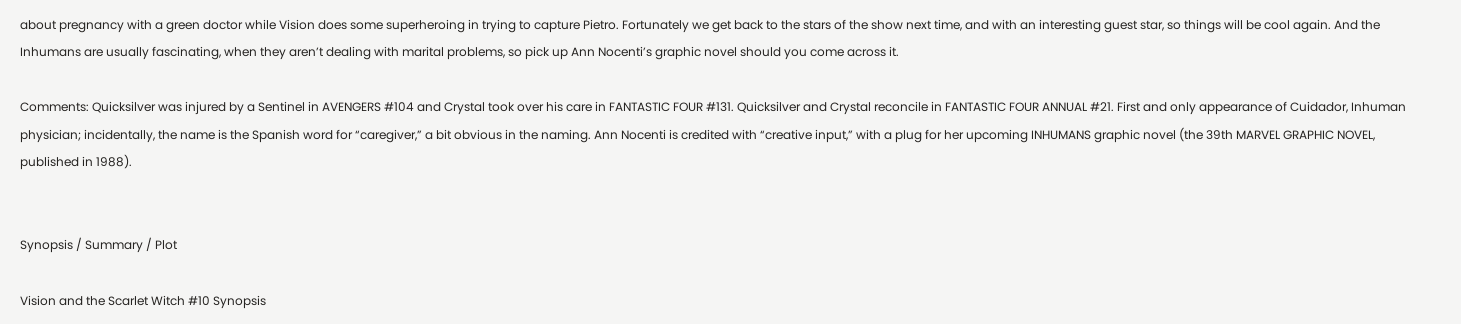about pregnancy with a green doctor while Vision does some superheroing in trying to capture Pietro. Fortunately we get back to the stars of the show next time, and with an interesting guest star, so things will be cool again. And the Inhumans are usually fascinating, when they aren’t dealing with marital problems, so pick up Ann Nocenti’s graphic novel should you come across it.

Comments: Quicksilver was injured by a Sentinel in AVENGERS #104 and Crystal took over his care in FANTASTIC FOUR #131. Quicksilver and Crystal reconcile in FANTASTIC FOUR ANNUAL #21. First and only appearance of Cuidador, Inhuman physician; incidentally, the name is the Spanish word for “caregiver,” a bit obvious in the naming. Ann Nocenti is credited with “creative input,” with a plug for her upcoming INHUMANS graphic novel (the 39th MARVEL GRAPHIC NOVEL, published in 1988).


Synopsis / Summary / Plot

Vision and the Scarlet Witch #10 Synopsis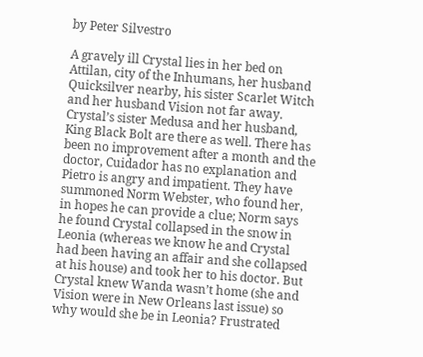by Peter Silvestro

A gravely ill Crystal lies in her bed on Attilan, city of the Inhumans, her husband Quicksilver nearby, his sister Scarlet Witch and her husband Vision not far away. Crystal’s sister Medusa and her husband, King Black Bolt are there as well. There has been no improvement after a month and the doctor, Cuidador has no explanation and Pietro is angry and impatient. They have summoned Norm Webster, who found her, in hopes he can provide a clue; Norm says he found Crystal collapsed in the snow in Leonia (whereas we know he and Crystal had been having an affair and she collapsed at his house) and took her to his doctor. But Crystal knew Wanda wasn’t home (she and Vision were in New Orleans last issue) so why would she be in Leonia? Frustrated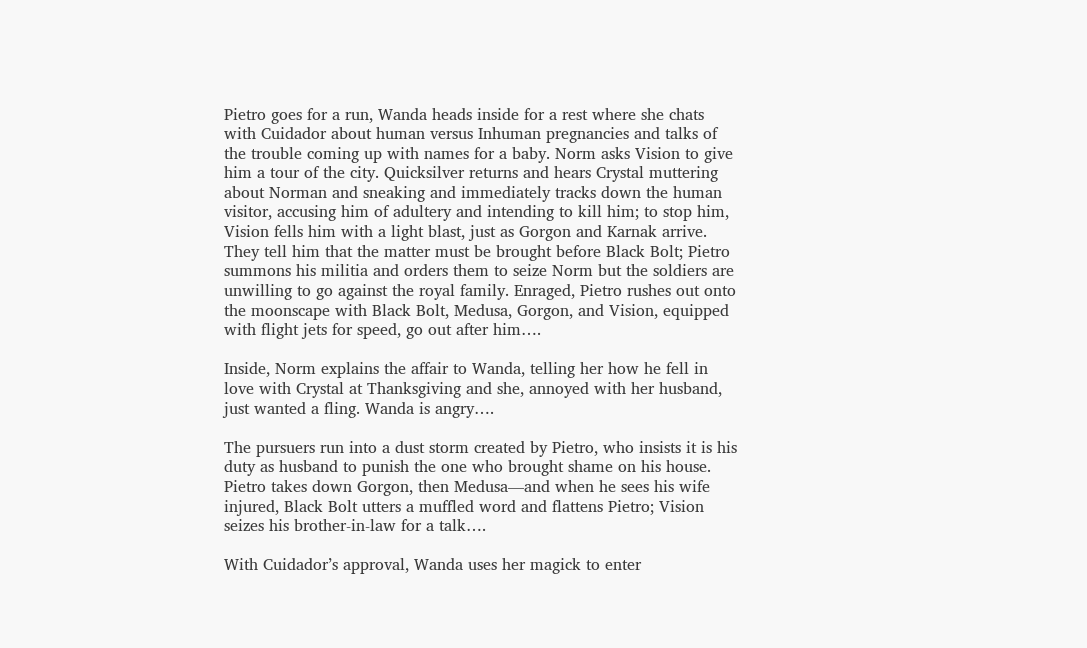Pietro goes for a run, Wanda heads inside for a rest where she chats with Cuidador about human versus Inhuman pregnancies and talks of the trouble coming up with names for a baby. Norm asks Vision to give him a tour of the city. Quicksilver returns and hears Crystal muttering about Norman and sneaking and immediately tracks down the human visitor, accusing him of adultery and intending to kill him; to stop him, Vision fells him with a light blast, just as Gorgon and Karnak arrive. They tell him that the matter must be brought before Black Bolt; Pietro summons his militia and orders them to seize Norm but the soldiers are unwilling to go against the royal family. Enraged, Pietro rushes out onto the moonscape with Black Bolt, Medusa, Gorgon, and Vision, equipped with flight jets for speed, go out after him….

Inside, Norm explains the affair to Wanda, telling her how he fell in love with Crystal at Thanksgiving and she, annoyed with her husband, just wanted a fling. Wanda is angry….

The pursuers run into a dust storm created by Pietro, who insists it is his duty as husband to punish the one who brought shame on his house. Pietro takes down Gorgon, then Medusa—and when he sees his wife injured, Black Bolt utters a muffled word and flattens Pietro; Vision seizes his brother-in-law for a talk….

With Cuidador’s approval, Wanda uses her magick to enter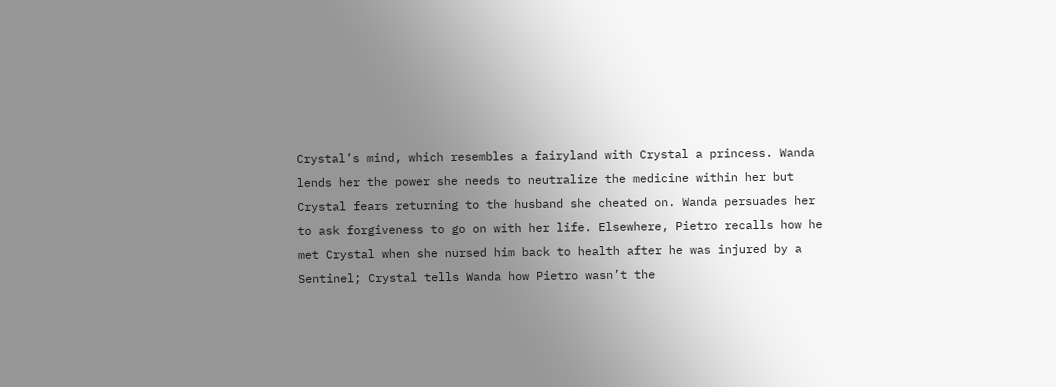Crystal’s mind, which resembles a fairyland with Crystal a princess. Wanda lends her the power she needs to neutralize the medicine within her but Crystal fears returning to the husband she cheated on. Wanda persuades her to ask forgiveness to go on with her life. Elsewhere, Pietro recalls how he met Crystal when she nursed him back to health after he was injured by a Sentinel; Crystal tells Wanda how Pietro wasn’t the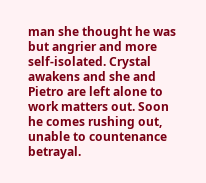man she thought he was but angrier and more self-isolated. Crystal awakens and she and Pietro are left alone to work matters out. Soon he comes rushing out, unable to countenance betrayal.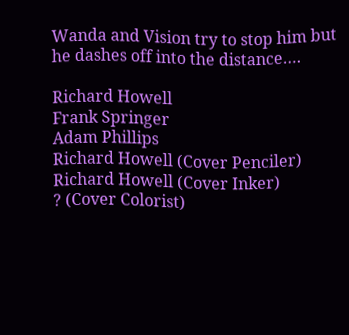Wanda and Vision try to stop him but he dashes off into the distance….

Richard Howell
Frank Springer
Adam Phillips
Richard Howell (Cover Penciler)
Richard Howell (Cover Inker)
? (Cover Colorist)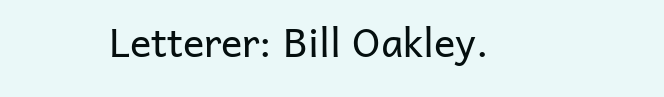Letterer: Bill Oakley.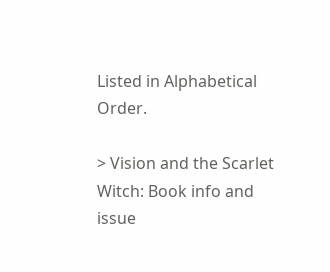Listed in Alphabetical Order.

> Vision and the Scarlet Witch: Book info and issue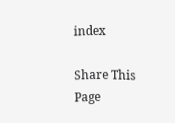index

Share This Page